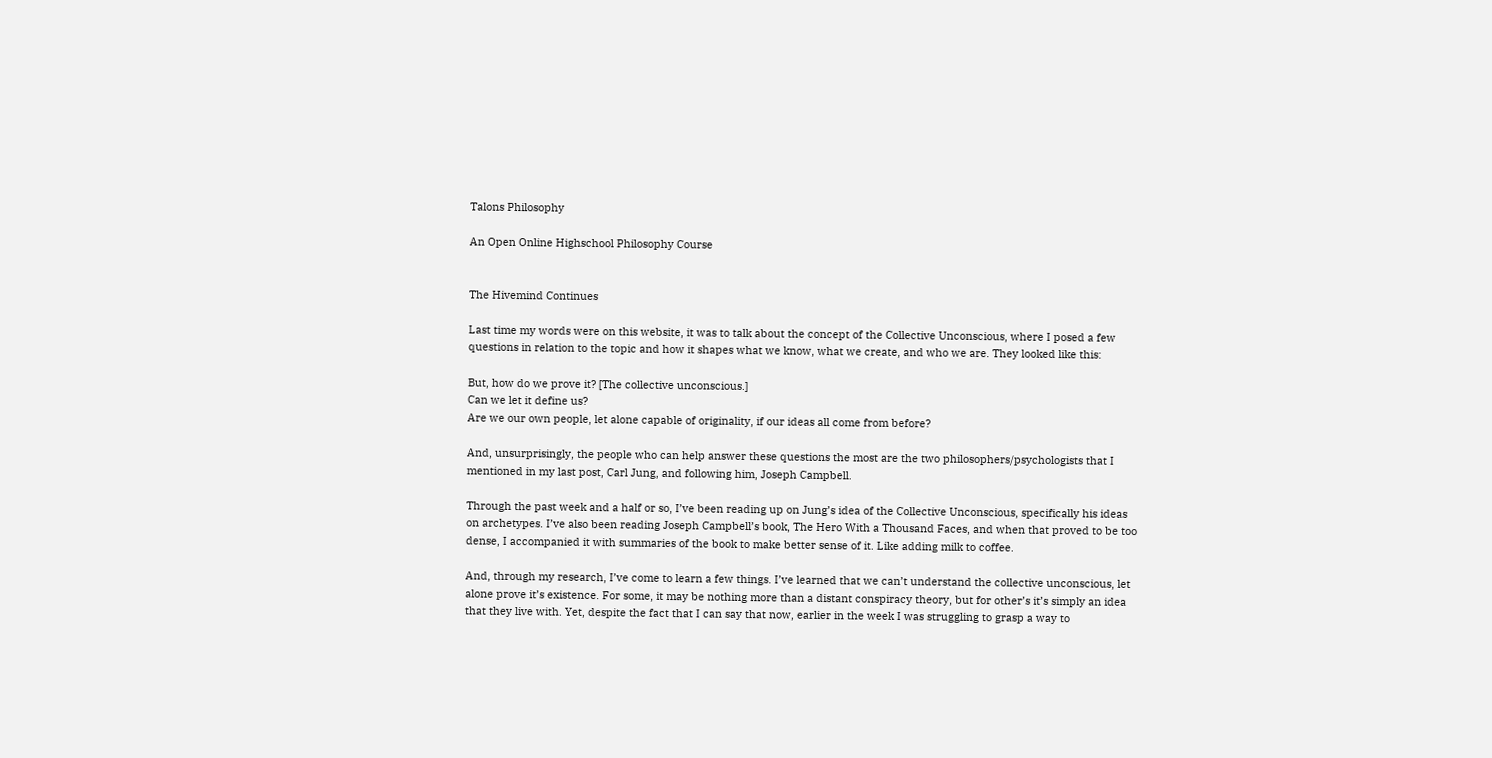Talons Philosophy

An Open Online Highschool Philosophy Course


The Hivemind Continues

Last time my words were on this website, it was to talk about the concept of the Collective Unconscious, where I posed a few questions in relation to the topic and how it shapes what we know, what we create, and who we are. They looked like this:

But, how do we prove it? [The collective unconscious.]
Can we let it define us?
Are we our own people, let alone capable of originality, if our ideas all come from before?

And, unsurprisingly, the people who can help answer these questions the most are the two philosophers/psychologists that I mentioned in my last post, Carl Jung, and following him, Joseph Campbell.

Through the past week and a half or so, I’ve been reading up on Jung’s idea of the Collective Unconscious, specifically his ideas on archetypes. I’ve also been reading Joseph Campbell’s book, The Hero With a Thousand Faces, and when that proved to be too dense, I accompanied it with summaries of the book to make better sense of it. Like adding milk to coffee.

And, through my research, I’ve come to learn a few things. I’ve learned that we can’t understand the collective unconscious, let alone prove it’s existence. For some, it may be nothing more than a distant conspiracy theory, but for other’s it’s simply an idea that they live with. Yet, despite the fact that I can say that now, earlier in the week I was struggling to grasp a way to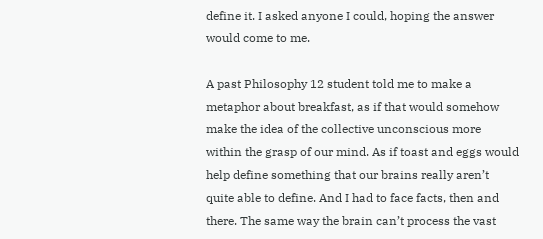define it. I asked anyone I could, hoping the answer would come to me.

A past Philosophy 12 student told me to make a metaphor about breakfast, as if that would somehow make the idea of the collective unconscious more within the grasp of our mind. As if toast and eggs would help define something that our brains really aren’t quite able to define. And I had to face facts, then and there. The same way the brain can’t process the vast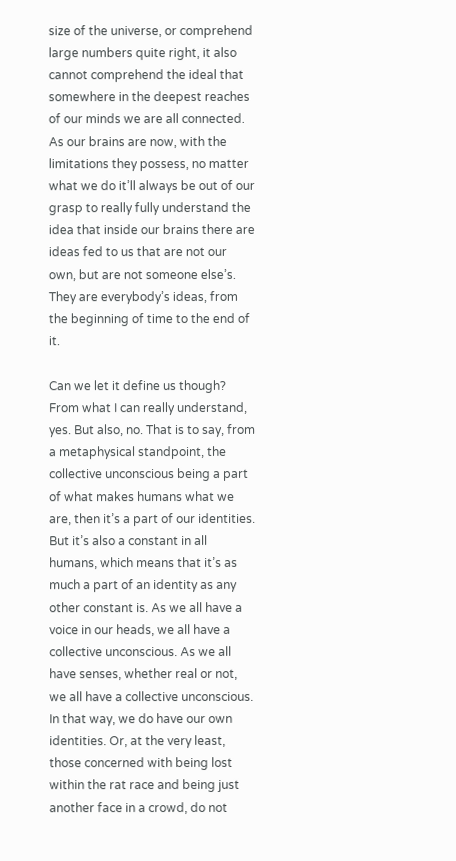size of the universe, or comprehend large numbers quite right, it also cannot comprehend the ideal that somewhere in the deepest reaches of our minds we are all connected. As our brains are now, with the limitations they possess, no matter what we do it’ll always be out of our grasp to really fully understand the idea that inside our brains there are ideas fed to us that are not our own, but are not someone else’s. They are everybody’s ideas, from the beginning of time to the end of it.

Can we let it define us though? From what I can really understand, yes. But also, no. That is to say, from a metaphysical standpoint, the collective unconscious being a part of what makes humans what we are, then it’s a part of our identities. But it’s also a constant in all humans, which means that it’s as much a part of an identity as any other constant is. As we all have a voice in our heads, we all have a collective unconscious. As we all have senses, whether real or not, we all have a collective unconscious.
In that way, we do have our own identities. Or, at the very least, those concerned with being lost within the rat race and being just another face in a crowd, do not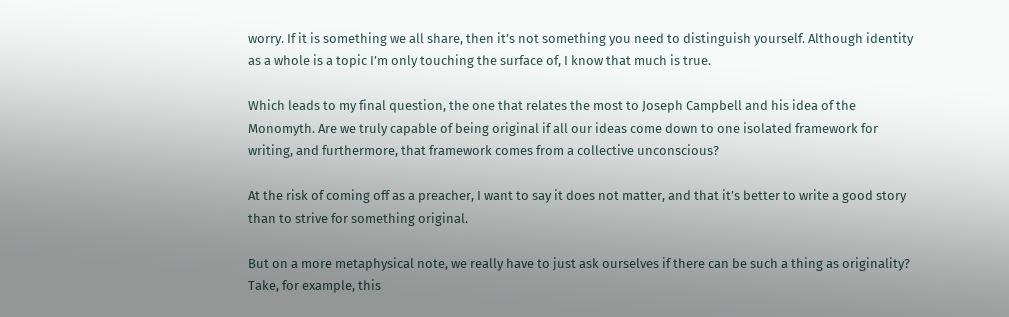worry. If it is something we all share, then it’s not something you need to distinguish yourself. Although identity as a whole is a topic I’m only touching the surface of, I know that much is true.

Which leads to my final question, the one that relates the most to Joseph Campbell and his idea of the Monomyth. Are we truly capable of being original if all our ideas come down to one isolated framework for writing, and furthermore, that framework comes from a collective unconscious?

At the risk of coming off as a preacher, I want to say it does not matter, and that it’s better to write a good story than to strive for something original.

But on a more metaphysical note, we really have to just ask ourselves if there can be such a thing as originality? Take, for example, this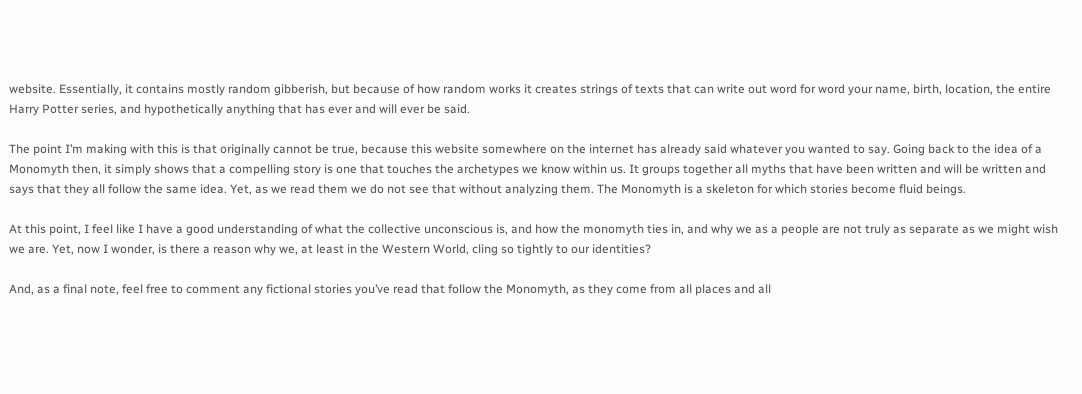website. Essentially, it contains mostly random gibberish, but because of how random works it creates strings of texts that can write out word for word your name, birth, location, the entire Harry Potter series, and hypothetically anything that has ever and will ever be said.

The point I’m making with this is that originally cannot be true, because this website somewhere on the internet has already said whatever you wanted to say. Going back to the idea of a Monomyth then, it simply shows that a compelling story is one that touches the archetypes we know within us. It groups together all myths that have been written and will be written and says that they all follow the same idea. Yet, as we read them we do not see that without analyzing them. The Monomyth is a skeleton for which stories become fluid beings.

At this point, I feel like I have a good understanding of what the collective unconscious is, and how the monomyth ties in, and why we as a people are not truly as separate as we might wish we are. Yet, now I wonder, is there a reason why we, at least in the Western World, cling so tightly to our identities?

And, as a final note, feel free to comment any fictional stories you’ve read that follow the Monomyth, as they come from all places and all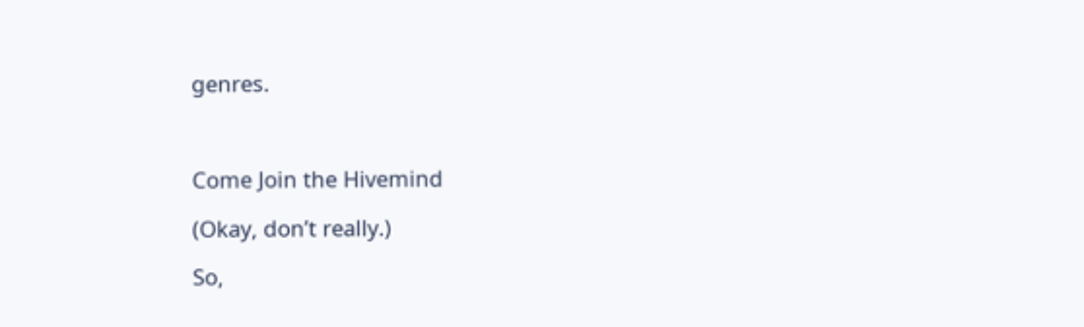genres.



Come Join the Hivemind

(Okay, don’t really.)

So,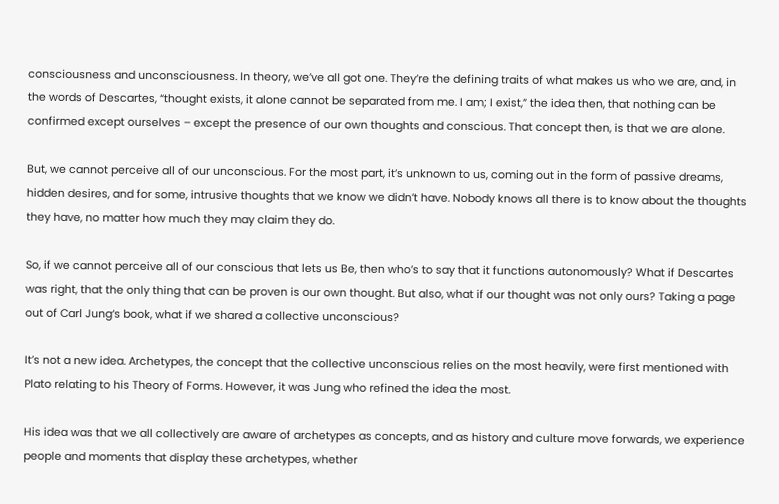consciousness and unconsciousness. In theory, we’ve all got one. They’re the defining traits of what makes us who we are, and, in the words of Descartes, “thought exists, it alone cannot be separated from me. I am; I exist,” the idea then, that nothing can be confirmed except ourselves – except the presence of our own thoughts and conscious. That concept then, is that we are alone.

But, we cannot perceive all of our unconscious. For the most part, it’s unknown to us, coming out in the form of passive dreams, hidden desires, and for some, intrusive thoughts that we know we didn’t have. Nobody knows all there is to know about the thoughts they have, no matter how much they may claim they do.

So, if we cannot perceive all of our conscious that lets us Be, then who’s to say that it functions autonomously? What if Descartes was right, that the only thing that can be proven is our own thought. But also, what if our thought was not only ours? Taking a page out of Carl Jung‘s book, what if we shared a collective unconscious?

It’s not a new idea. Archetypes, the concept that the collective unconscious relies on the most heavily, were first mentioned with Plato relating to his Theory of Forms. However, it was Jung who refined the idea the most.

His idea was that we all collectively are aware of archetypes as concepts, and as history and culture move forwards, we experience people and moments that display these archetypes, whether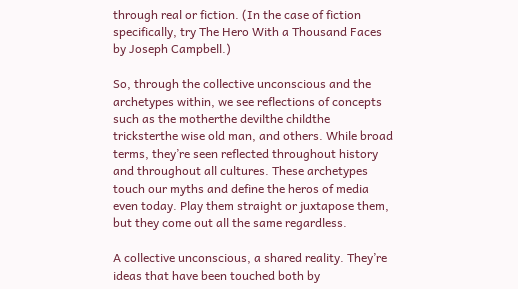through real or fiction. (In the case of fiction specifically, try The Hero With a Thousand Faces by Joseph Campbell.)

So, through the collective unconscious and the archetypes within, we see reflections of concepts such as the motherthe devilthe childthe tricksterthe wise old man, and others. While broad terms, they’re seen reflected throughout history and throughout all cultures. These archetypes touch our myths and define the heros of media even today. Play them straight or juxtapose them, but they come out all the same regardless.

A collective unconscious, a shared reality. They’re ideas that have been touched both by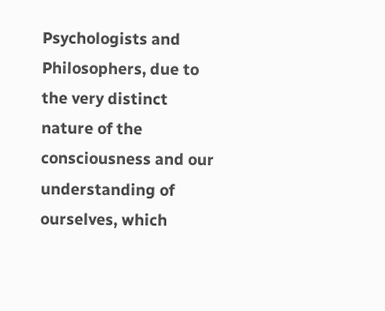Psychologists and Philosophers, due to the very distinct nature of the consciousness and our understanding of ourselves, which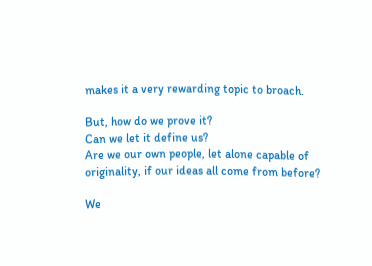makes it a very rewarding topic to broach.

But, how do we prove it?
Can we let it define us?
Are we our own people, let alone capable of originality, if our ideas all come from before?

We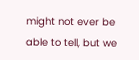might not ever be able to tell, but we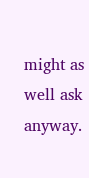might as well ask anyway.